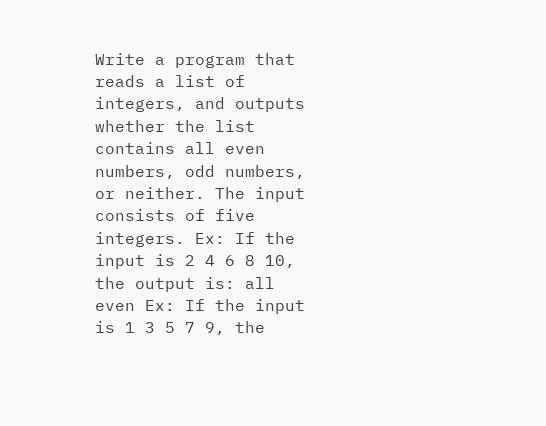Write a program that reads a list of integers, and outputs whether the list contains all even numbers, odd numbers, or neither. The input consists of five integers. Ex: If the input is 2 4 6 8 10, the output is: all even Ex: If the input is 1 3 5 7 9, the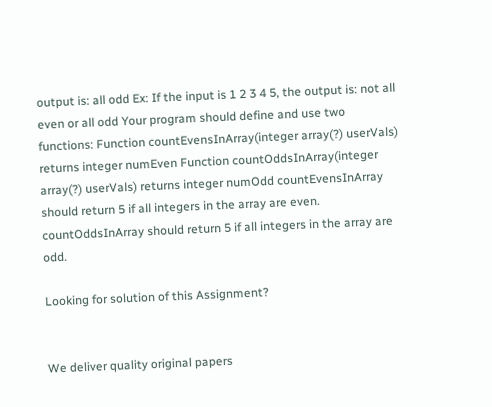output is: all odd Ex: If the input is 1 2 3 4 5, the output is: not all even or all odd Your program should define and use two functions: Function countEvensInArray(integer array(?) userVals) returns integer numEven Function countOddsInArray(integer array(?) userVals) returns integer numOdd countEvensInArray should return 5 if all integers in the array are even. countOddsInArray should return 5 if all integers in the array are odd.

Looking for solution of this Assignment?


We deliver quality original papers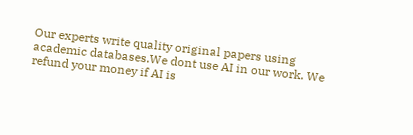Our experts write quality original papers using academic databases.We dont use AI in our work. We refund your money if AI is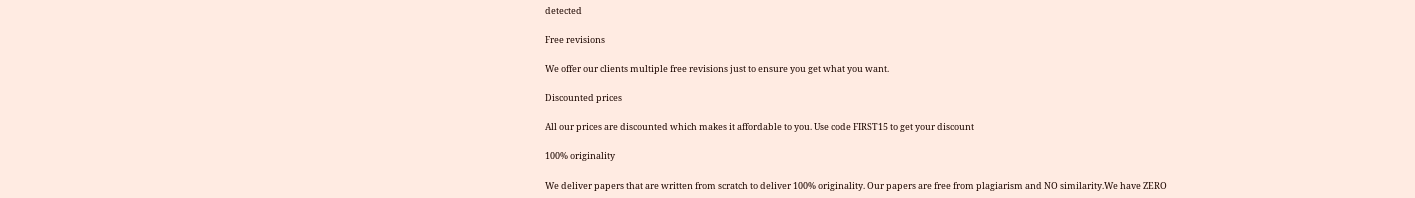detected

Free revisions

We offer our clients multiple free revisions just to ensure you get what you want.

Discounted prices

All our prices are discounted which makes it affordable to you. Use code FIRST15 to get your discount

100% originality

We deliver papers that are written from scratch to deliver 100% originality. Our papers are free from plagiarism and NO similarity.We have ZERO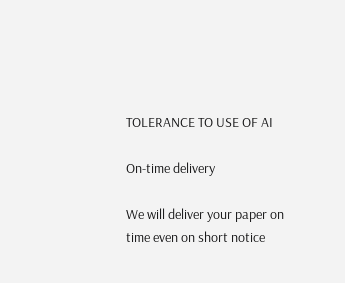TOLERANCE TO USE OF AI

On-time delivery

We will deliver your paper on time even on short notice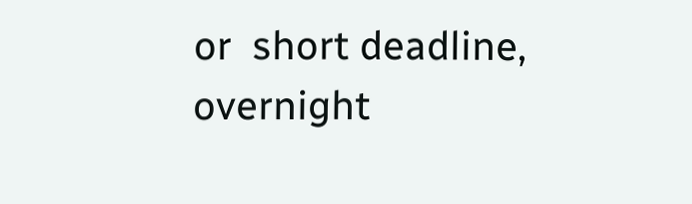or  short deadline, overnight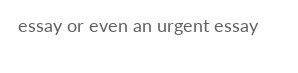essay or even an urgent essay